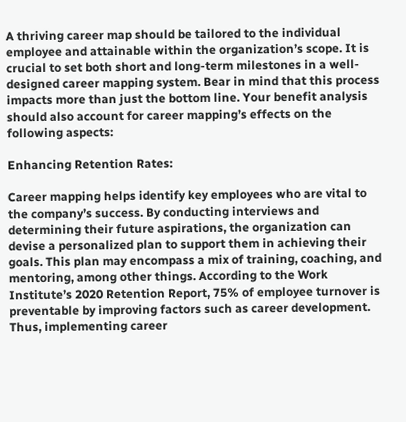A thriving career map should be tailored to the individual employee and attainable within the organization’s scope. It is crucial to set both short and long-term milestones in a well-designed career mapping system. Bear in mind that this process impacts more than just the bottom line. Your benefit analysis should also account for career mapping’s effects on the following aspects:

Enhancing Retention Rates:

Career mapping helps identify key employees who are vital to the company’s success. By conducting interviews and determining their future aspirations, the organization can devise a personalized plan to support them in achieving their goals. This plan may encompass a mix of training, coaching, and mentoring, among other things. According to the Work Institute’s 2020 Retention Report, 75% of employee turnover is preventable by improving factors such as career development. Thus, implementing career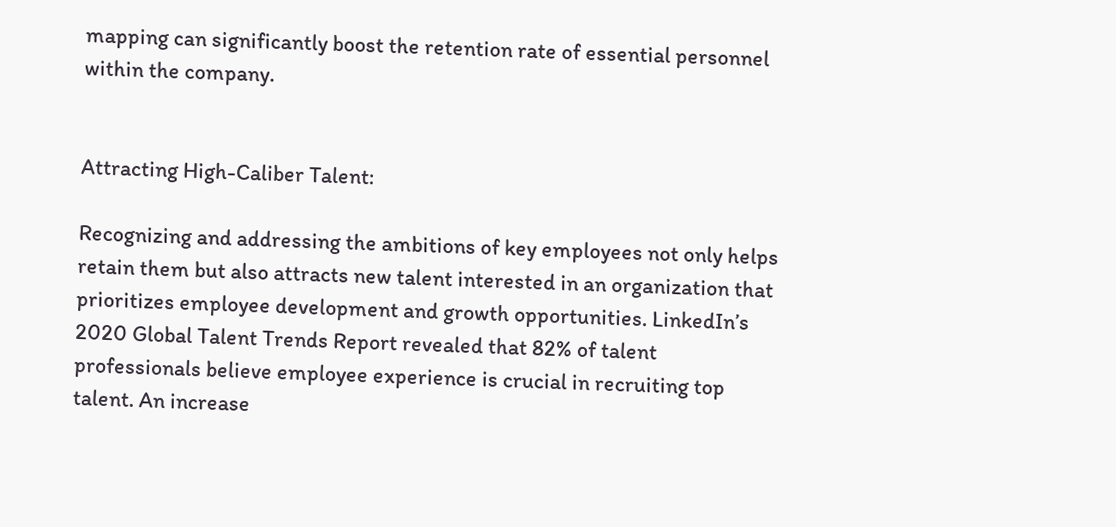mapping can significantly boost the retention rate of essential personnel within the company.


Attracting High-Caliber Talent:

Recognizing and addressing the ambitions of key employees not only helps retain them but also attracts new talent interested in an organization that prioritizes employee development and growth opportunities. LinkedIn’s 2020 Global Talent Trends Report revealed that 82% of talent professionals believe employee experience is crucial in recruiting top talent. An increase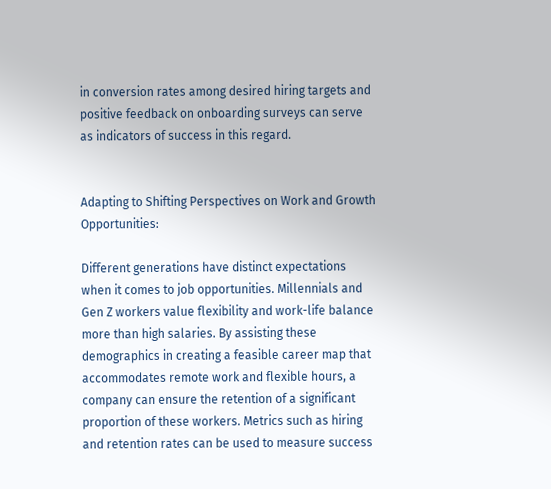in conversion rates among desired hiring targets and positive feedback on onboarding surveys can serve as indicators of success in this regard.


Adapting to Shifting Perspectives on Work and Growth Opportunities:

Different generations have distinct expectations when it comes to job opportunities. Millennials and Gen Z workers value flexibility and work-life balance more than high salaries. By assisting these demographics in creating a feasible career map that accommodates remote work and flexible hours, a company can ensure the retention of a significant proportion of these workers. Metrics such as hiring and retention rates can be used to measure success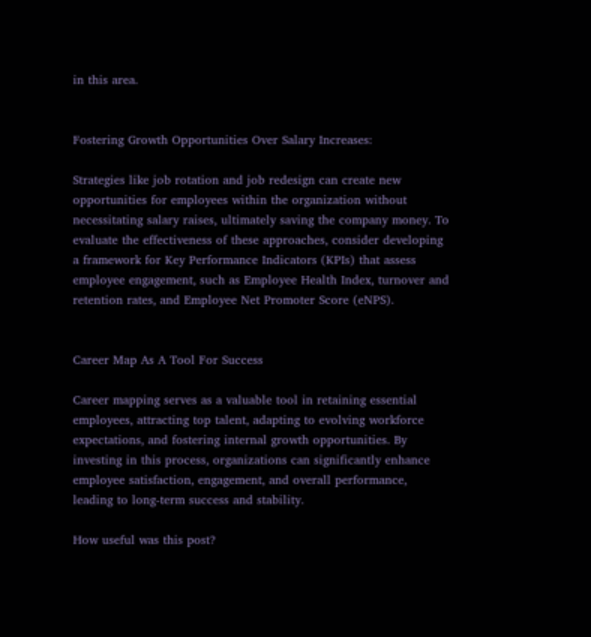in this area.


Fostering Growth Opportunities Over Salary Increases:

Strategies like job rotation and job redesign can create new opportunities for employees within the organization without necessitating salary raises, ultimately saving the company money. To evaluate the effectiveness of these approaches, consider developing a framework for Key Performance Indicators (KPIs) that assess employee engagement, such as Employee Health Index, turnover and retention rates, and Employee Net Promoter Score (eNPS).


Career Map As A Tool For Success

Career mapping serves as a valuable tool in retaining essential employees, attracting top talent, adapting to evolving workforce expectations, and fostering internal growth opportunities. By investing in this process, organizations can significantly enhance employee satisfaction, engagement, and overall performance, leading to long-term success and stability.

How useful was this post?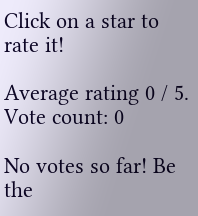Click on a star to rate it!

Average rating 0 / 5. Vote count: 0

No votes so far! Be the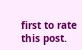first to rate this post.